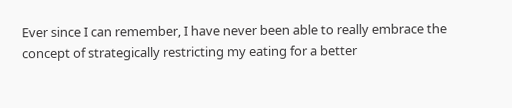Ever since I can remember, I have never been able to really embrace the concept of strategically restricting my eating for a better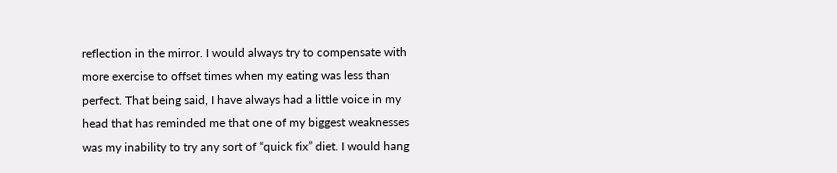reflection in the mirror. I would always try to compensate with more exercise to offset times when my eating was less than perfect. That being said, I have always had a little voice in my head that has reminded me that one of my biggest weaknesses was my inability to try any sort of “quick fix” diet. I would hang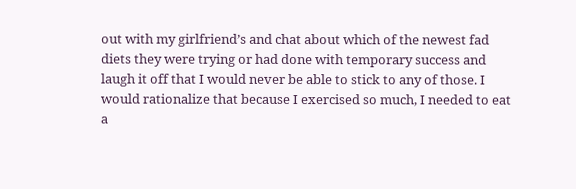out with my girlfriend’s and chat about which of the newest fad diets they were trying or had done with temporary success and laugh it off that I would never be able to stick to any of those. I would rationalize that because I exercised so much, I needed to eat a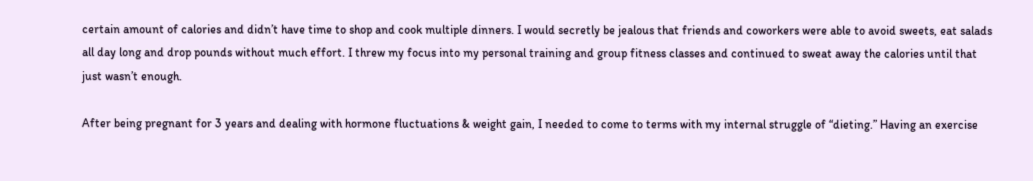certain amount of calories and didn’t have time to shop and cook multiple dinners. I would secretly be jealous that friends and coworkers were able to avoid sweets, eat salads all day long and drop pounds without much effort. I threw my focus into my personal training and group fitness classes and continued to sweat away the calories until that just wasn’t enough.

After being pregnant for 3 years and dealing with hormone fluctuations & weight gain, I needed to come to terms with my internal struggle of “dieting.” Having an exercise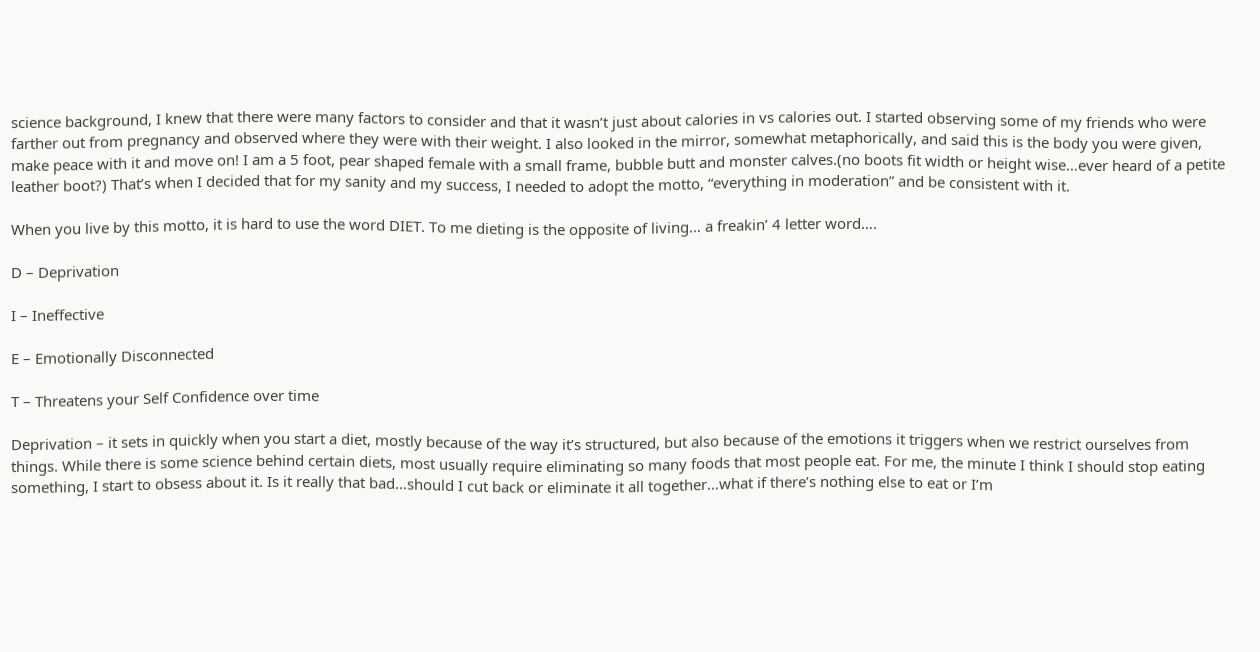science background, I knew that there were many factors to consider and that it wasn’t just about calories in vs calories out. I started observing some of my friends who were farther out from pregnancy and observed where they were with their weight. I also looked in the mirror, somewhat metaphorically, and said this is the body you were given, make peace with it and move on! I am a 5 foot, pear shaped female with a small frame, bubble butt and monster calves.(no boots fit width or height wise…ever heard of a petite leather boot?) That’s when I decided that for my sanity and my success, I needed to adopt the motto, “everything in moderation” and be consistent with it.

When you live by this motto, it is hard to use the word DIET. To me dieting is the opposite of living… a freakin’ 4 letter word….

D – Deprivation

I – Ineffective

E – Emotionally Disconnected

T – Threatens your Self Confidence over time

Deprivation – it sets in quickly when you start a diet, mostly because of the way it’s structured, but also because of the emotions it triggers when we restrict ourselves from things. While there is some science behind certain diets, most usually require eliminating so many foods that most people eat. For me, the minute I think I should stop eating something, I start to obsess about it. Is it really that bad…should I cut back or eliminate it all together…what if there’s nothing else to eat or I’m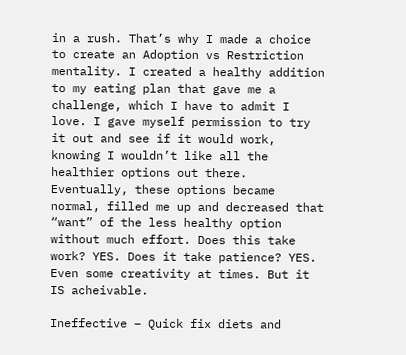in a rush. That’s why I made a choice to create an Adoption vs Restriction mentality. I created a healthy addition to my eating plan that gave me a challenge, which I have to admit I love. I gave myself permission to try it out and see if it would work, knowing I wouldn’t like all the healthier options out there. Eventually, these options became normal, filled me up and decreased that “want” of the less healthy option without much effort. Does this take work? YES. Does it take patience? YES. Even some creativity at times. But it IS acheivable.

Ineffective – Quick fix diets and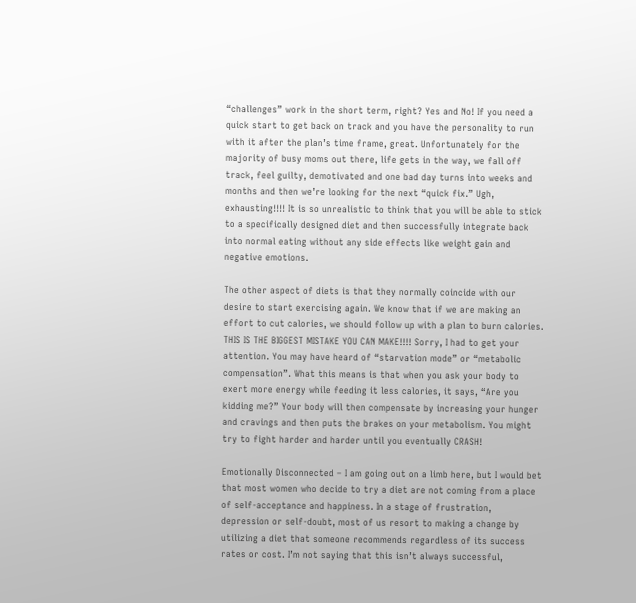“challenges” work in the short term, right? Yes and No! If you need a quick start to get back on track and you have the personality to run with it after the plan’s time frame, great. Unfortunately for the majority of busy moms out there, life gets in the way, we fall off track, feel guilty, demotivated and one bad day turns into weeks and months and then we’re looking for the next “quick fix.” Ugh, exhausting!!!! It is so unrealistic to think that you will be able to stick to a specifically designed diet and then successfully integrate back into normal eating without any side effects like weight gain and negative emotions.

The other aspect of diets is that they normally coincide with our desire to start exercising again. We know that if we are making an effort to cut calories, we should follow up with a plan to burn calories. THIS IS THE BIGGEST MISTAKE YOU CAN MAKE!!!! Sorry, I had to get your attention. You may have heard of “starvation mode” or “metabolic compensation”. What this means is that when you ask your body to exert more energy while feeding it less calories, it says, “Are you kidding me?” Your body will then compensate by increasing your hunger and cravings and then puts the brakes on your metabolism. You might try to fight harder and harder until you eventually CRASH!

Emotionally Disconnected – I am going out on a limb here, but I would bet that most women who decide to try a diet are not coming from a place of self-acceptance and happiness. In a stage of frustration, depression or self-doubt, most of us resort to making a change by utilizing a diet that someone recommends regardless of its success rates or cost. I’m not saying that this isn’t always successful,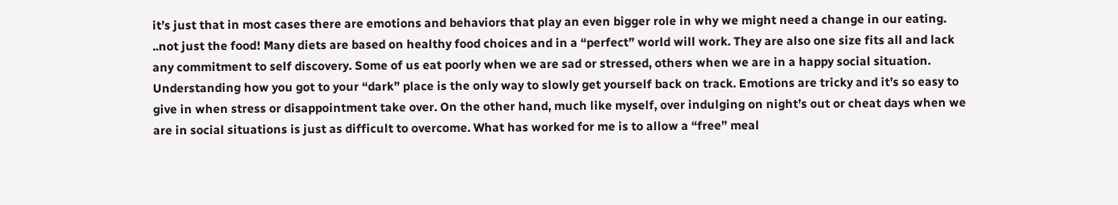it’s just that in most cases there are emotions and behaviors that play an even bigger role in why we might need a change in our eating. ..not just the food! Many diets are based on healthy food choices and in a “perfect” world will work. They are also one size fits all and lack any commitment to self discovery. Some of us eat poorly when we are sad or stressed, others when we are in a happy social situation. Understanding how you got to your “dark” place is the only way to slowly get yourself back on track. Emotions are tricky and it’s so easy to give in when stress or disappointment take over. On the other hand, much like myself, over indulging on night’s out or cheat days when we are in social situations is just as difficult to overcome. What has worked for me is to allow a “free” meal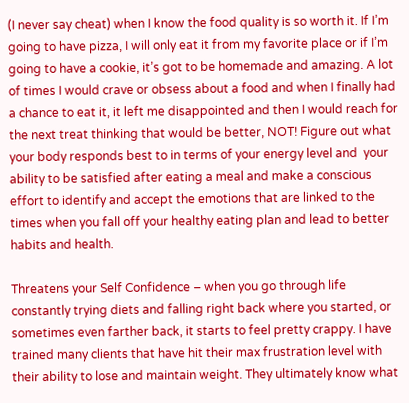(I never say cheat) when I know the food quality is so worth it. If I’m going to have pizza, I will only eat it from my favorite place or if I’m going to have a cookie, it’s got to be homemade and amazing. A lot of times I would crave or obsess about a food and when I finally had a chance to eat it, it left me disappointed and then I would reach for the next treat thinking that would be better, NOT! Figure out what your body responds best to in terms of your energy level and  your ability to be satisfied after eating a meal and make a conscious effort to identify and accept the emotions that are linked to the times when you fall off your healthy eating plan and lead to better habits and health.

Threatens your Self Confidence – when you go through life constantly trying diets and falling right back where you started, or sometimes even farther back, it starts to feel pretty crappy. I have trained many clients that have hit their max frustration level with their ability to lose and maintain weight. They ultimately know what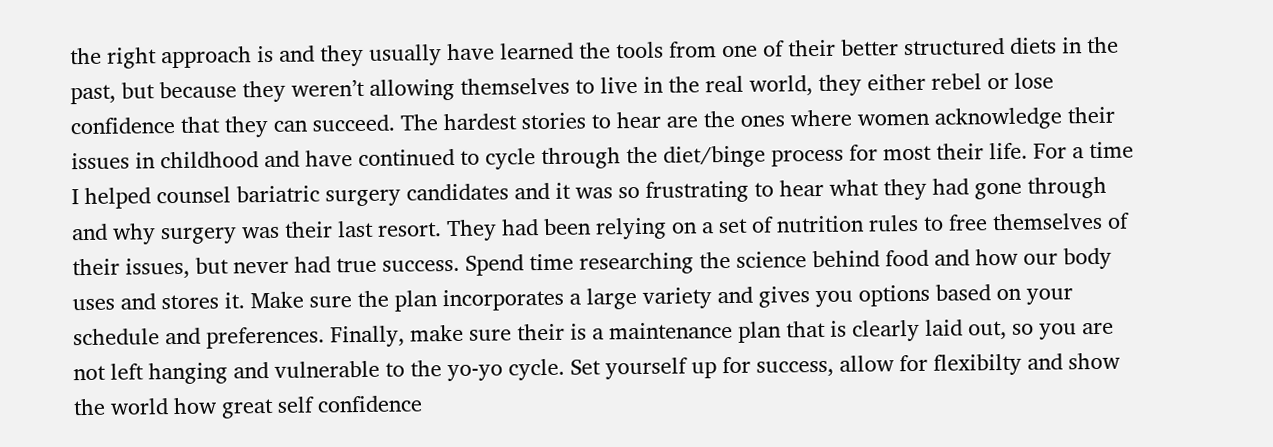the right approach is and they usually have learned the tools from one of their better structured diets in the past, but because they weren’t allowing themselves to live in the real world, they either rebel or lose confidence that they can succeed. The hardest stories to hear are the ones where women acknowledge their issues in childhood and have continued to cycle through the diet/binge process for most their life. For a time I helped counsel bariatric surgery candidates and it was so frustrating to hear what they had gone through and why surgery was their last resort. They had been relying on a set of nutrition rules to free themselves of their issues, but never had true success. Spend time researching the science behind food and how our body uses and stores it. Make sure the plan incorporates a large variety and gives you options based on your schedule and preferences. Finally, make sure their is a maintenance plan that is clearly laid out, so you are not left hanging and vulnerable to the yo-yo cycle. Set yourself up for success, allow for flexibilty and show the world how great self confidence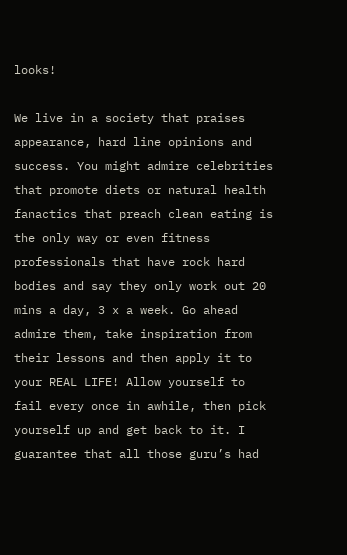looks!

We live in a society that praises appearance, hard line opinions and success. You might admire celebrities that promote diets or natural health fanactics that preach clean eating is the only way or even fitness professionals that have rock hard bodies and say they only work out 20 mins a day, 3 x a week. Go ahead admire them, take inspiration from their lessons and then apply it to your REAL LIFE! Allow yourself to fail every once in awhile, then pick yourself up and get back to it. I guarantee that all those guru’s had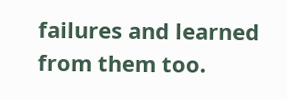failures and learned from them too.